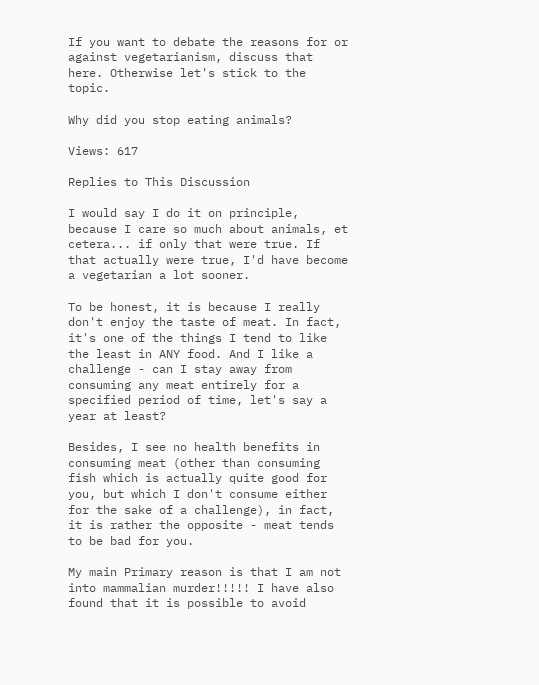If you want to debate the reasons for or against vegetarianism, discuss that here. Otherwise let's stick to the topic.

Why did you stop eating animals?

Views: 617

Replies to This Discussion

I would say I do it on principle, because I care so much about animals, et cetera... if only that were true. If that actually were true, I'd have become a vegetarian a lot sooner.

To be honest, it is because I really don't enjoy the taste of meat. In fact, it's one of the things I tend to like the least in ANY food. And I like a challenge - can I stay away from consuming any meat entirely for a specified period of time, let's say a year at least?

Besides, I see no health benefits in consuming meat (other than consuming fish which is actually quite good for you, but which I don't consume either for the sake of a challenge), in fact, it is rather the opposite - meat tends to be bad for you.

My main Primary reason is that I am not into mammalian murder!!!!! I have also found that it is possible to avoid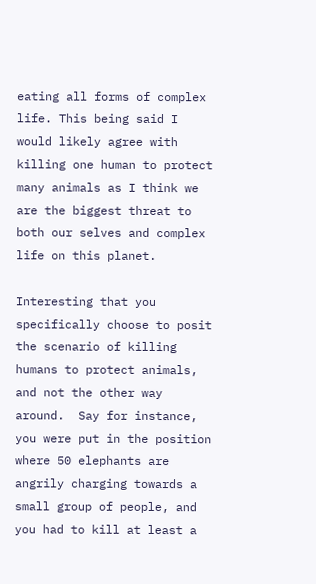eating all forms of complex life. This being said I would likely agree with killing one human to protect many animals as I think we are the biggest threat to both our selves and complex life on this planet.

Interesting that you specifically choose to posit the scenario of killing humans to protect animals, and not the other way around.  Say for instance, you were put in the position where 50 elephants are angrily charging towards a small group of people, and you had to kill at least a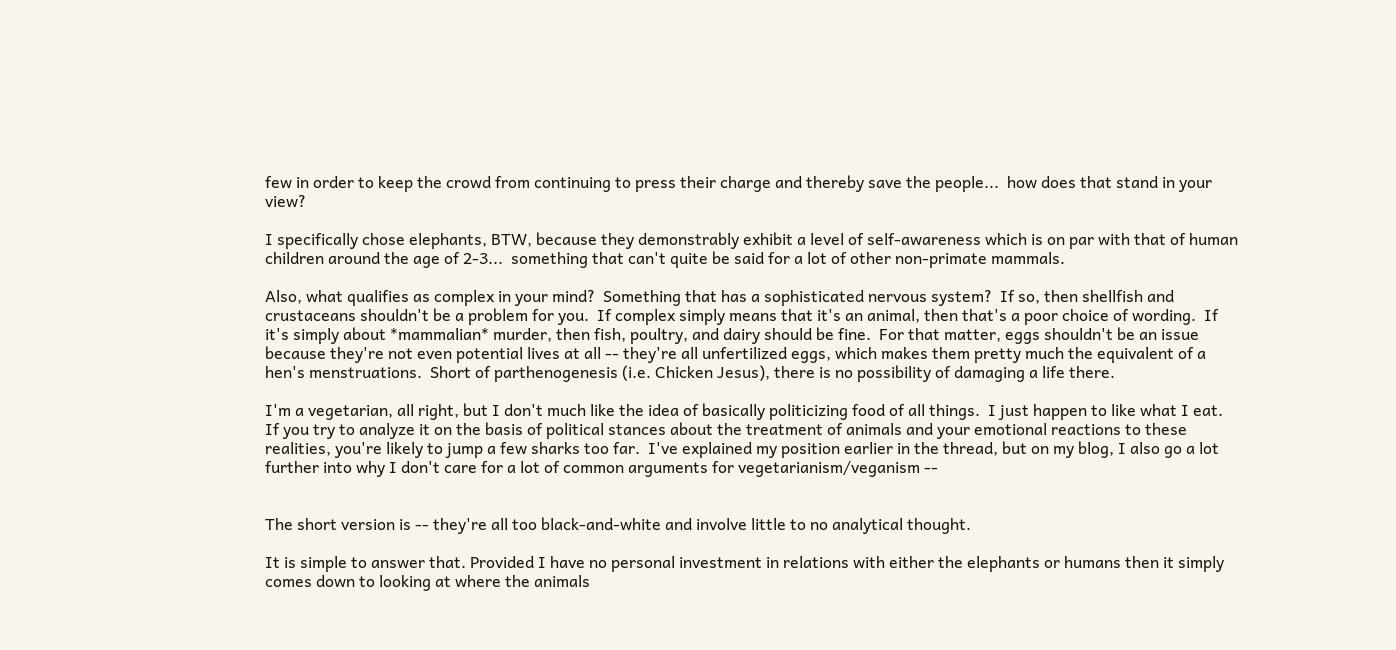few in order to keep the crowd from continuing to press their charge and thereby save the people...  how does that stand in your view?

I specifically chose elephants, BTW, because they demonstrably exhibit a level of self-awareness which is on par with that of human children around the age of 2-3...  something that can't quite be said for a lot of other non-primate mammals.

Also, what qualifies as complex in your mind?  Something that has a sophisticated nervous system?  If so, then shellfish and crustaceans shouldn't be a problem for you.  If complex simply means that it's an animal, then that's a poor choice of wording.  If it's simply about *mammalian* murder, then fish, poultry, and dairy should be fine.  For that matter, eggs shouldn't be an issue because they're not even potential lives at all -- they're all unfertilized eggs, which makes them pretty much the equivalent of a hen's menstruations.  Short of parthenogenesis (i.e. Chicken Jesus), there is no possibility of damaging a life there.

I'm a vegetarian, all right, but I don't much like the idea of basically politicizing food of all things.  I just happen to like what I eat.  If you try to analyze it on the basis of political stances about the treatment of animals and your emotional reactions to these realities, you're likely to jump a few sharks too far.  I've explained my position earlier in the thread, but on my blog, I also go a lot further into why I don't care for a lot of common arguments for vegetarianism/veganism --


The short version is -- they're all too black-and-white and involve little to no analytical thought.

It is simple to answer that. Provided I have no personal investment in relations with either the elephants or humans then it simply comes down to looking at where the animals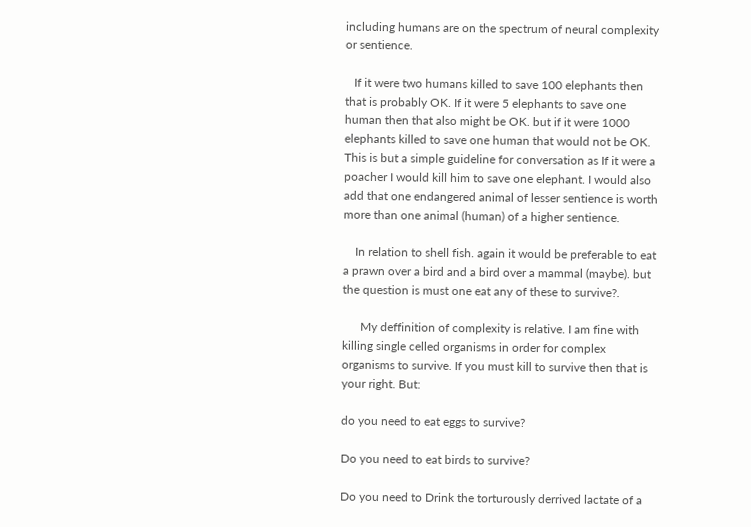including humans are on the spectrum of neural complexity or sentience.

   If it were two humans killed to save 100 elephants then that is probably OK. If it were 5 elephants to save one human then that also might be OK. but if it were 1000 elephants killed to save one human that would not be OK. This is but a simple guideline for conversation as If it were a poacher I would kill him to save one elephant. I would also add that one endangered animal of lesser sentience is worth more than one animal (human) of a higher sentience.

    In relation to shell fish. again it would be preferable to eat a prawn over a bird and a bird over a mammal (maybe). but the question is must one eat any of these to survive?.

      My deffinition of complexity is relative. I am fine with killing single celled organisms in order for complex organisms to survive. If you must kill to survive then that is your right. But:

do you need to eat eggs to survive?

Do you need to eat birds to survive?

Do you need to Drink the torturously derrived lactate of a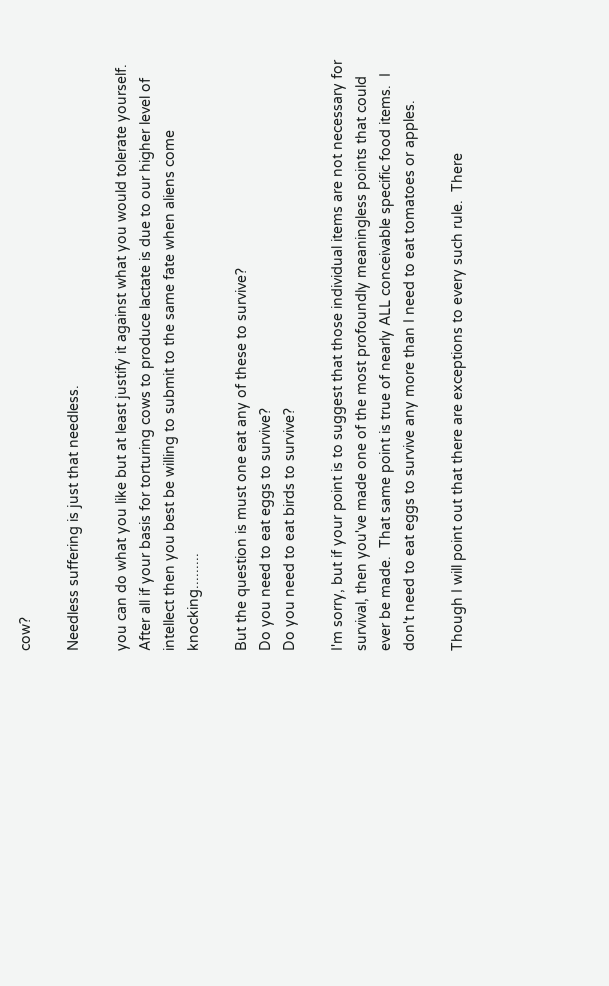cow?

Needless suffering is just that needless.

you can do what you like but at least justify it against what you would tolerate yourself. After all if your basis for torturing cows to produce lactate is due to our higher level of intellect then you best be willing to submit to the same fate when aliens come knocking.........

But the question is must one eat any of these to survive?
Do you need to eat eggs to survive?
Do you need to eat birds to survive?

I'm sorry, but if your point is to suggest that those individual items are not necessary for survival, then you've made one of the most profoundly meaningless points that could ever be made.  That same point is true of nearly ALL conceivable specific food items.  I don't need to eat eggs to survive any more than I need to eat tomatoes or apples.

Though I will point out that there are exceptions to every such rule.  There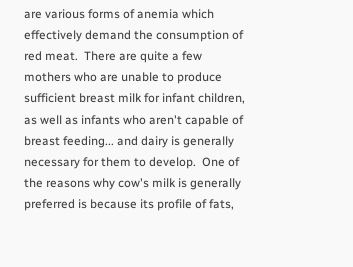are various forms of anemia which effectively demand the consumption of red meat.  There are quite a few mothers who are unable to produce sufficient breast milk for infant children, as well as infants who aren't capable of breast feeding... and dairy is generally necessary for them to develop.  One of the reasons why cow's milk is generally preferred is because its profile of fats,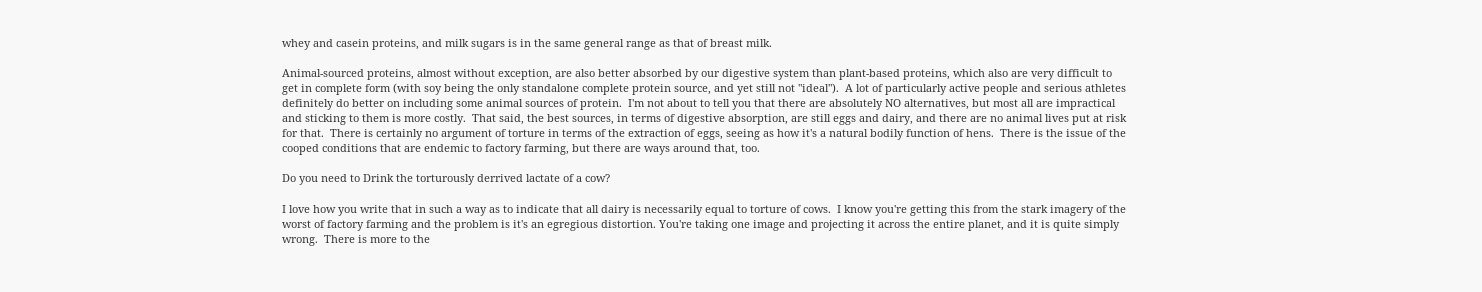whey and casein proteins, and milk sugars is in the same general range as that of breast milk.

Animal-sourced proteins, almost without exception, are also better absorbed by our digestive system than plant-based proteins, which also are very difficult to get in complete form (with soy being the only standalone complete protein source, and yet still not "ideal").  A lot of particularly active people and serious athletes definitely do better on including some animal sources of protein.  I'm not about to tell you that there are absolutely NO alternatives, but most all are impractical and sticking to them is more costly.  That said, the best sources, in terms of digestive absorption, are still eggs and dairy, and there are no animal lives put at risk for that.  There is certainly no argument of torture in terms of the extraction of eggs, seeing as how it's a natural bodily function of hens.  There is the issue of the cooped conditions that are endemic to factory farming, but there are ways around that, too.

Do you need to Drink the torturously derrived lactate of a cow?

I love how you write that in such a way as to indicate that all dairy is necessarily equal to torture of cows.  I know you're getting this from the stark imagery of the worst of factory farming and the problem is it's an egregious distortion. You're taking one image and projecting it across the entire planet, and it is quite simply wrong.  There is more to the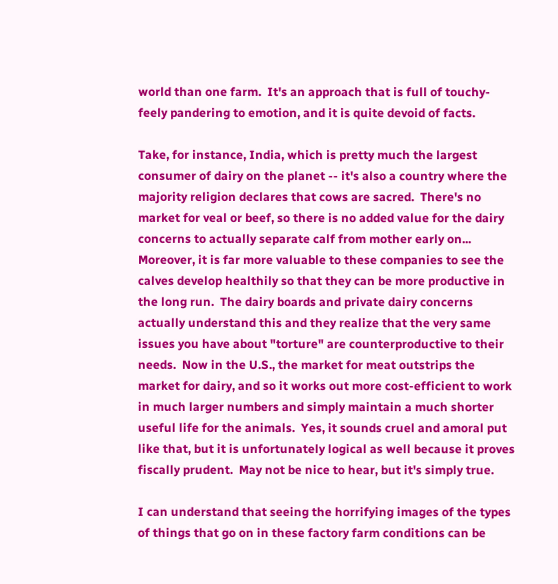world than one farm.  It's an approach that is full of touchy-feely pandering to emotion, and it is quite devoid of facts.

Take, for instance, India, which is pretty much the largest consumer of dairy on the planet -- it's also a country where the majority religion declares that cows are sacred.  There's no market for veal or beef, so there is no added value for the dairy concerns to actually separate calf from mother early on... Moreover, it is far more valuable to these companies to see the calves develop healthily so that they can be more productive in the long run.  The dairy boards and private dairy concerns actually understand this and they realize that the very same issues you have about "torture" are counterproductive to their needs.  Now in the U.S., the market for meat outstrips the market for dairy, and so it works out more cost-efficient to work in much larger numbers and simply maintain a much shorter useful life for the animals.  Yes, it sounds cruel and amoral put like that, but it is unfortunately logical as well because it proves fiscally prudent.  May not be nice to hear, but it's simply true.

I can understand that seeing the horrifying images of the types of things that go on in these factory farm conditions can be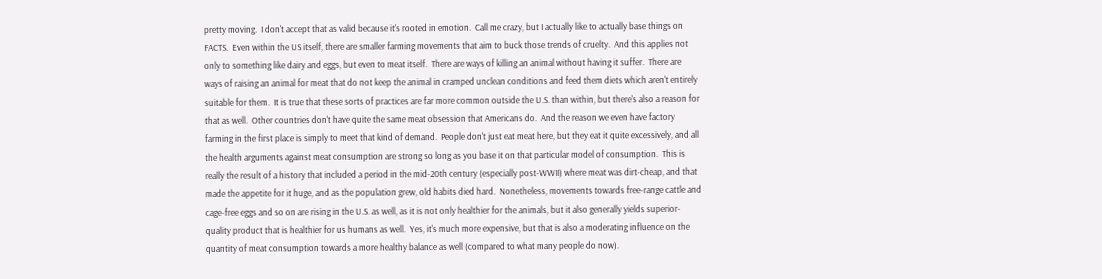pretty moving.  I don't accept that as valid because it's rooted in emotion.  Call me crazy, but I actually like to actually base things on FACTS.  Even within the US itself, there are smaller farming movements that aim to buck those trends of cruelty.  And this applies not only to something like dairy and eggs, but even to meat itself.  There are ways of killing an animal without having it suffer.  There are ways of raising an animal for meat that do not keep the animal in cramped unclean conditions and feed them diets which aren't entirely suitable for them.  It is true that these sorts of practices are far more common outside the U.S. than within, but there's also a reason for that as well.  Other countries don't have quite the same meat obsession that Americans do.  And the reason we even have factory farming in the first place is simply to meet that kind of demand.  People don't just eat meat here, but they eat it quite excessively, and all the health arguments against meat consumption are strong so long as you base it on that particular model of consumption.  This is really the result of a history that included a period in the mid-20th century (especially post-WWII) where meat was dirt-cheap, and that made the appetite for it huge, and as the population grew, old habits died hard.  Nonetheless, movements towards free-range cattle and cage-free eggs and so on are rising in the U.S. as well, as it is not only healthier for the animals, but it also generally yields superior-quality product that is healthier for us humans as well.  Yes, it's much more expensive, but that is also a moderating influence on the quantity of meat consumption towards a more healthy balance as well (compared to what many people do now).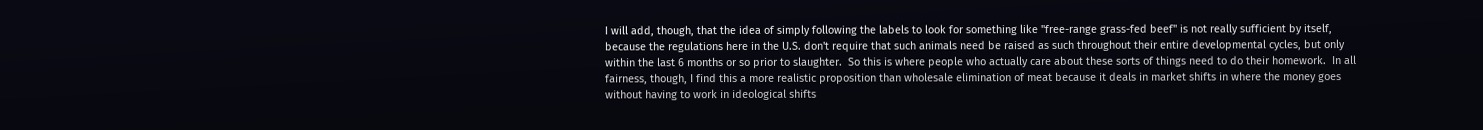I will add, though, that the idea of simply following the labels to look for something like "free-range grass-fed beef" is not really sufficient by itself, because the regulations here in the U.S. don't require that such animals need be raised as such throughout their entire developmental cycles, but only within the last 6 months or so prior to slaughter.  So this is where people who actually care about these sorts of things need to do their homework.  In all fairness, though, I find this a more realistic proposition than wholesale elimination of meat because it deals in market shifts in where the money goes without having to work in ideological shifts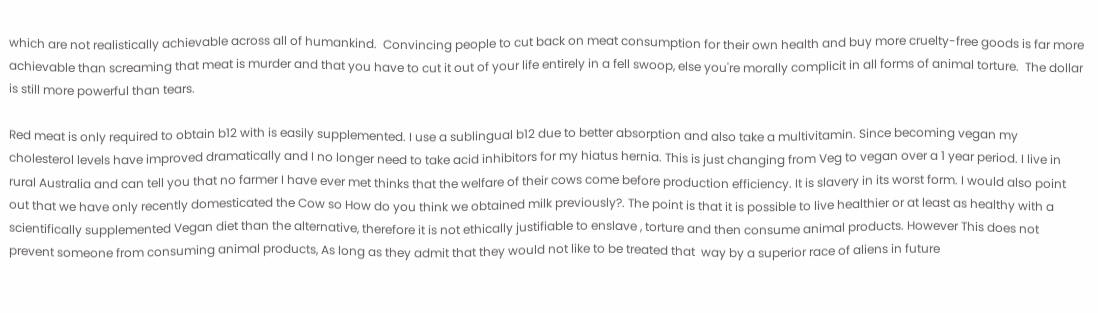which are not realistically achievable across all of humankind.  Convincing people to cut back on meat consumption for their own health and buy more cruelty-free goods is far more achievable than screaming that meat is murder and that you have to cut it out of your life entirely in a fell swoop, else you're morally complicit in all forms of animal torture.  The dollar is still more powerful than tears.

Red meat is only required to obtain b12 with is easily supplemented. I use a sublingual b12 due to better absorption and also take a multivitamin. Since becoming vegan my cholesterol levels have improved dramatically and I no longer need to take acid inhibitors for my hiatus hernia. This is just changing from Veg to vegan over a 1 year period. I live in rural Australia and can tell you that no farmer I have ever met thinks that the welfare of their cows come before production efficiency. It is slavery in its worst form. I would also point out that we have only recently domesticated the Cow so How do you think we obtained milk previously?. The point is that it is possible to live healthier or at least as healthy with a scientifically supplemented Vegan diet than the alternative, therefore it is not ethically justifiable to enslave , torture and then consume animal products. However This does not prevent someone from consuming animal products, As long as they admit that they would not like to be treated that  way by a superior race of aliens in future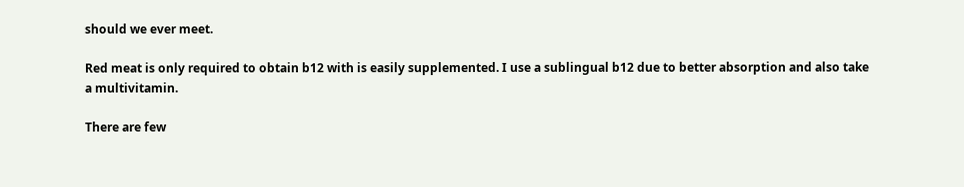should we ever meet.

Red meat is only required to obtain b12 with is easily supplemented. I use a sublingual b12 due to better absorption and also take a multivitamin.

There are few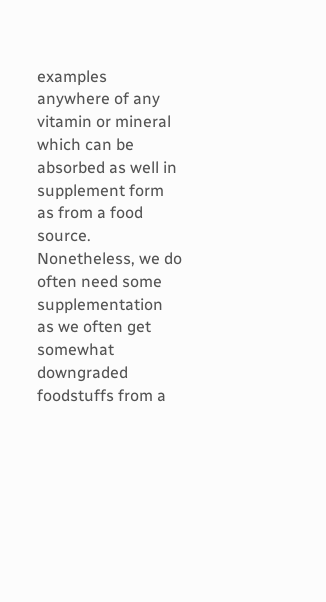examples anywhere of any vitamin or mineral which can be absorbed as well in supplement form as from a food source.  Nonetheless, we do often need some supplementation as we often get somewhat downgraded foodstuffs from a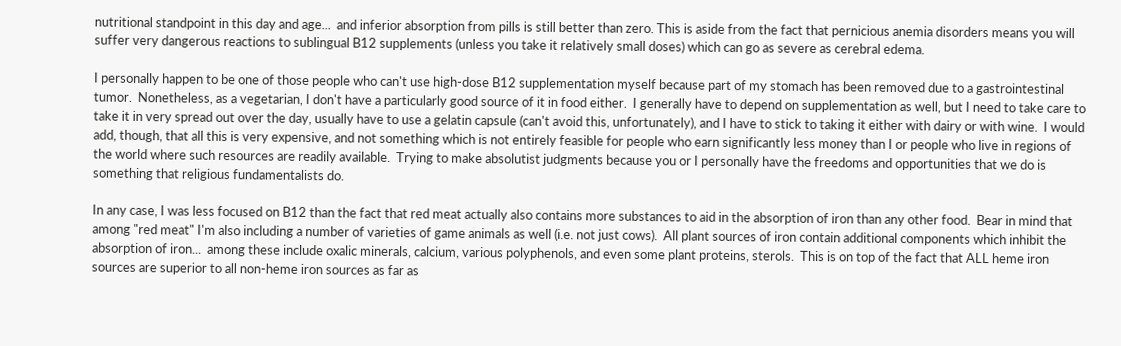nutritional standpoint in this day and age...  and inferior absorption from pills is still better than zero. This is aside from the fact that pernicious anemia disorders means you will suffer very dangerous reactions to sublingual B12 supplements (unless you take it relatively small doses) which can go as severe as cerebral edema.

I personally happen to be one of those people who can't use high-dose B12 supplementation myself because part of my stomach has been removed due to a gastrointestinal tumor.  Nonetheless, as a vegetarian, I don't have a particularly good source of it in food either.  I generally have to depend on supplementation as well, but I need to take care to take it in very spread out over the day, usually have to use a gelatin capsule (can't avoid this, unfortunately), and I have to stick to taking it either with dairy or with wine.  I would add, though, that all this is very expensive, and not something which is not entirely feasible for people who earn significantly less money than I or people who live in regions of the world where such resources are readily available.  Trying to make absolutist judgments because you or I personally have the freedoms and opportunities that we do is something that religious fundamentalists do.

In any case, I was less focused on B12 than the fact that red meat actually also contains more substances to aid in the absorption of iron than any other food.  Bear in mind that among "red meat" I'm also including a number of varieties of game animals as well (i.e. not just cows).  All plant sources of iron contain additional components which inhibit the absorption of iron...  among these include oxalic minerals, calcium, various polyphenols, and even some plant proteins, sterols.  This is on top of the fact that ALL heme iron sources are superior to all non-heme iron sources as far as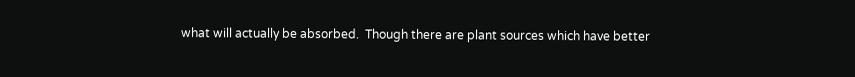what will actually be absorbed.  Though there are plant sources which have better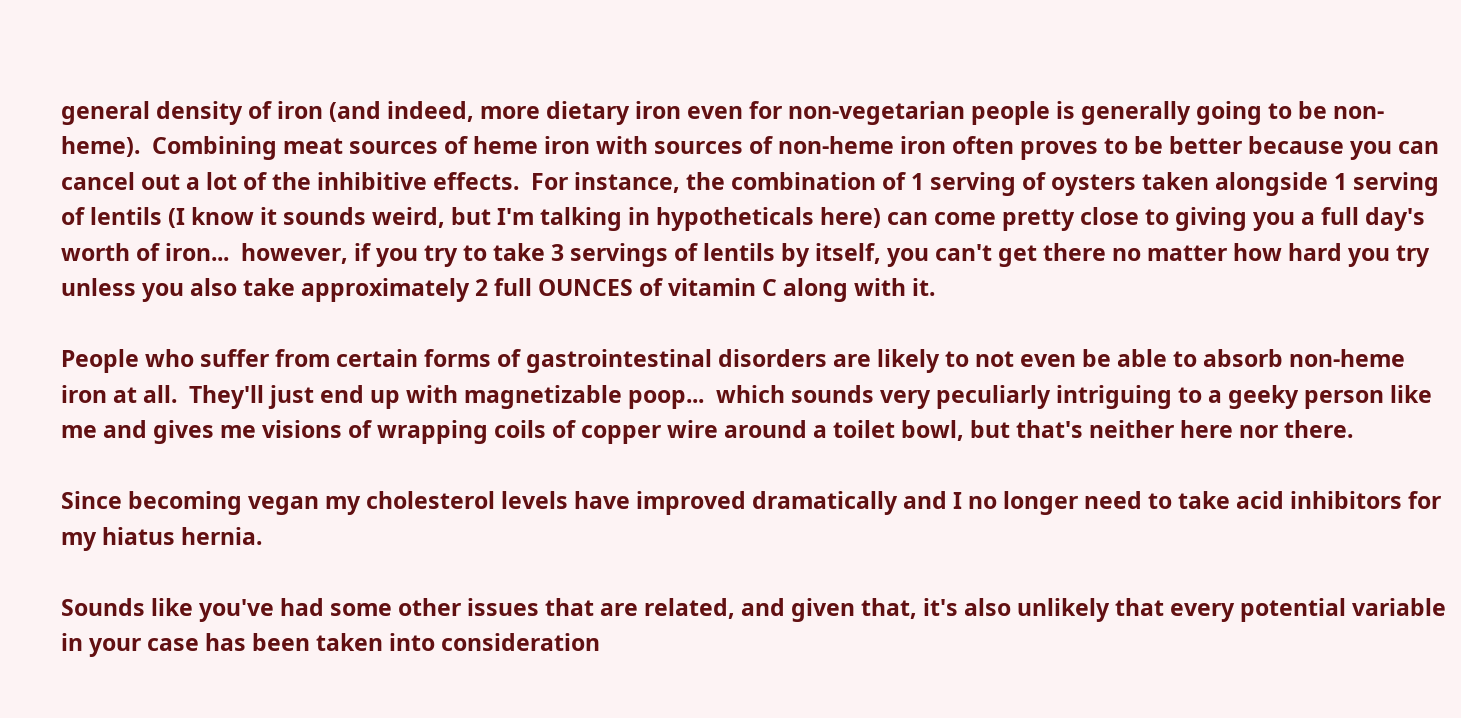general density of iron (and indeed, more dietary iron even for non-vegetarian people is generally going to be non-heme).  Combining meat sources of heme iron with sources of non-heme iron often proves to be better because you can cancel out a lot of the inhibitive effects.  For instance, the combination of 1 serving of oysters taken alongside 1 serving of lentils (I know it sounds weird, but I'm talking in hypotheticals here) can come pretty close to giving you a full day's worth of iron...  however, if you try to take 3 servings of lentils by itself, you can't get there no matter how hard you try unless you also take approximately 2 full OUNCES of vitamin C along with it.

People who suffer from certain forms of gastrointestinal disorders are likely to not even be able to absorb non-heme iron at all.  They'll just end up with magnetizable poop...  which sounds very peculiarly intriguing to a geeky person like me and gives me visions of wrapping coils of copper wire around a toilet bowl, but that's neither here nor there.

Since becoming vegan my cholesterol levels have improved dramatically and I no longer need to take acid inhibitors for my hiatus hernia.

Sounds like you've had some other issues that are related, and given that, it's also unlikely that every potential variable in your case has been taken into consideration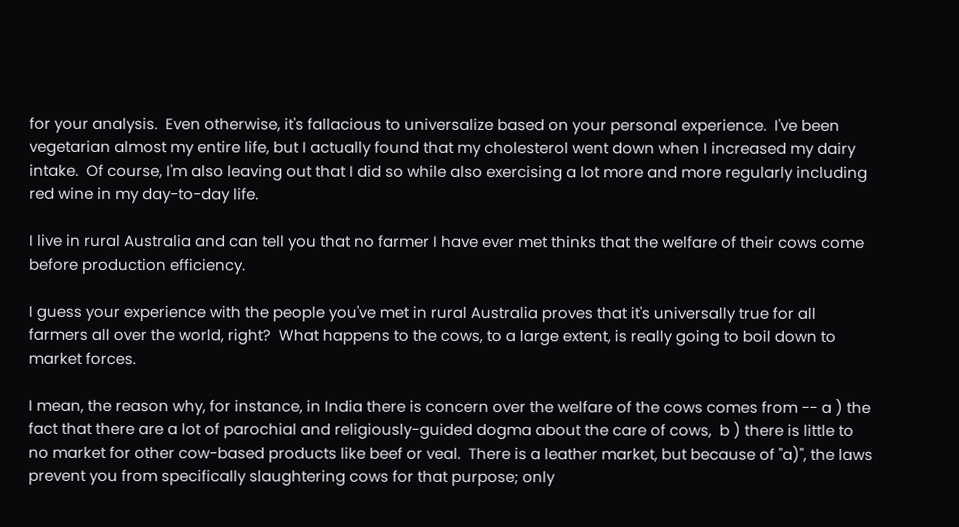for your analysis.  Even otherwise, it's fallacious to universalize based on your personal experience.  I've been vegetarian almost my entire life, but I actually found that my cholesterol went down when I increased my dairy intake.  Of course, I'm also leaving out that I did so while also exercising a lot more and more regularly including red wine in my day-to-day life.

I live in rural Australia and can tell you that no farmer I have ever met thinks that the welfare of their cows come before production efficiency.

I guess your experience with the people you've met in rural Australia proves that it's universally true for all farmers all over the world, right?  What happens to the cows, to a large extent, is really going to boil down to market forces.

I mean, the reason why, for instance, in India there is concern over the welfare of the cows comes from -- a ) the fact that there are a lot of parochial and religiously-guided dogma about the care of cows,  b ) there is little to no market for other cow-based products like beef or veal.  There is a leather market, but because of "a)", the laws prevent you from specifically slaughtering cows for that purpose; only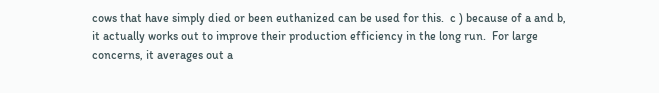cows that have simply died or been euthanized can be used for this.  c ) because of a and b, it actually works out to improve their production efficiency in the long run.  For large concerns, it averages out a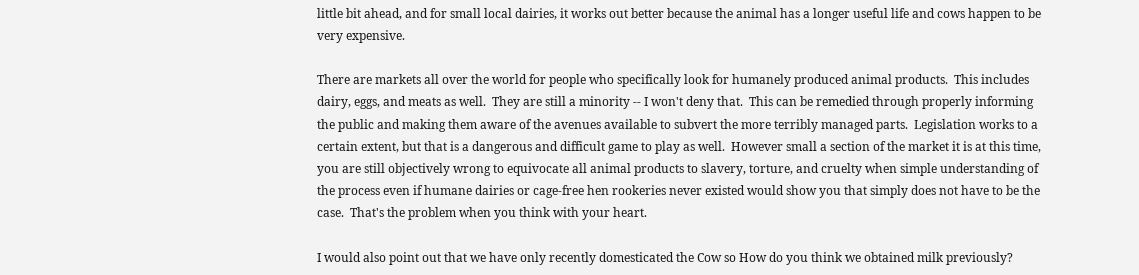little bit ahead, and for small local dairies, it works out better because the animal has a longer useful life and cows happen to be very expensive.

There are markets all over the world for people who specifically look for humanely produced animal products.  This includes dairy, eggs, and meats as well.  They are still a minority -- I won't deny that.  This can be remedied through properly informing the public and making them aware of the avenues available to subvert the more terribly managed parts.  Legislation works to a certain extent, but that is a dangerous and difficult game to play as well.  However small a section of the market it is at this time, you are still objectively wrong to equivocate all animal products to slavery, torture, and cruelty when simple understanding of the process even if humane dairies or cage-free hen rookeries never existed would show you that simply does not have to be the case.  That's the problem when you think with your heart.

I would also point out that we have only recently domesticated the Cow so How do you think we obtained milk previously?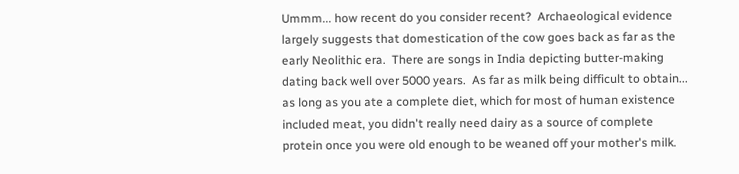Ummm... how recent do you consider recent?  Archaeological evidence largely suggests that domestication of the cow goes back as far as the early Neolithic era.  There are songs in India depicting butter-making dating back well over 5000 years.  As far as milk being difficult to obtain...  as long as you ate a complete diet, which for most of human existence included meat, you didn't really need dairy as a source of complete protein once you were old enough to be weaned off your mother's milk.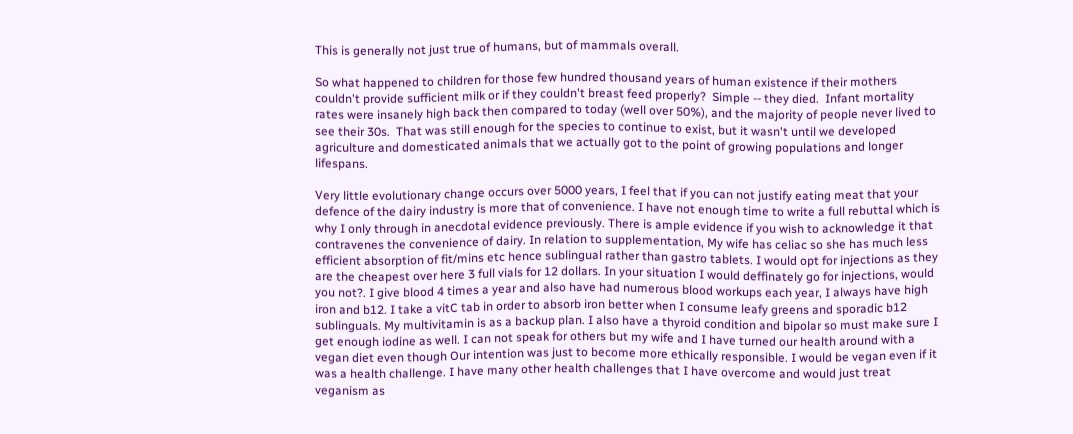This is generally not just true of humans, but of mammals overall.

So what happened to children for those few hundred thousand years of human existence if their mothers couldn't provide sufficient milk or if they couldn't breast feed properly?  Simple -- they died.  Infant mortality rates were insanely high back then compared to today (well over 50%), and the majority of people never lived to see their 30s.  That was still enough for the species to continue to exist, but it wasn't until we developed agriculture and domesticated animals that we actually got to the point of growing populations and longer lifespans.

Very little evolutionary change occurs over 5000 years, I feel that if you can not justify eating meat that your defence of the dairy industry is more that of convenience. I have not enough time to write a full rebuttal which is why I only through in anecdotal evidence previously. There is ample evidence if you wish to acknowledge it that contravenes the convenience of dairy. In relation to supplementation, My wife has celiac so she has much less efficient absorption of fit/mins etc hence sublingual rather than gastro tablets. I would opt for injections as they are the cheapest over here 3 full vials for 12 dollars. In your situation I would deffinately go for injections, would you not?. I give blood 4 times a year and also have had numerous blood workups each year, I always have high iron and b12. I take a vitC tab in order to absorb iron better when I consume leafy greens and sporadic b12 sublinguals. My multivitamin is as a backup plan. I also have a thyroid condition and bipolar so must make sure I get enough iodine as well. I can not speak for others but my wife and I have turned our health around with a vegan diet even though Our intention was just to become more ethically responsible. I would be vegan even if it was a health challenge. I have many other health challenges that I have overcome and would just treat veganism as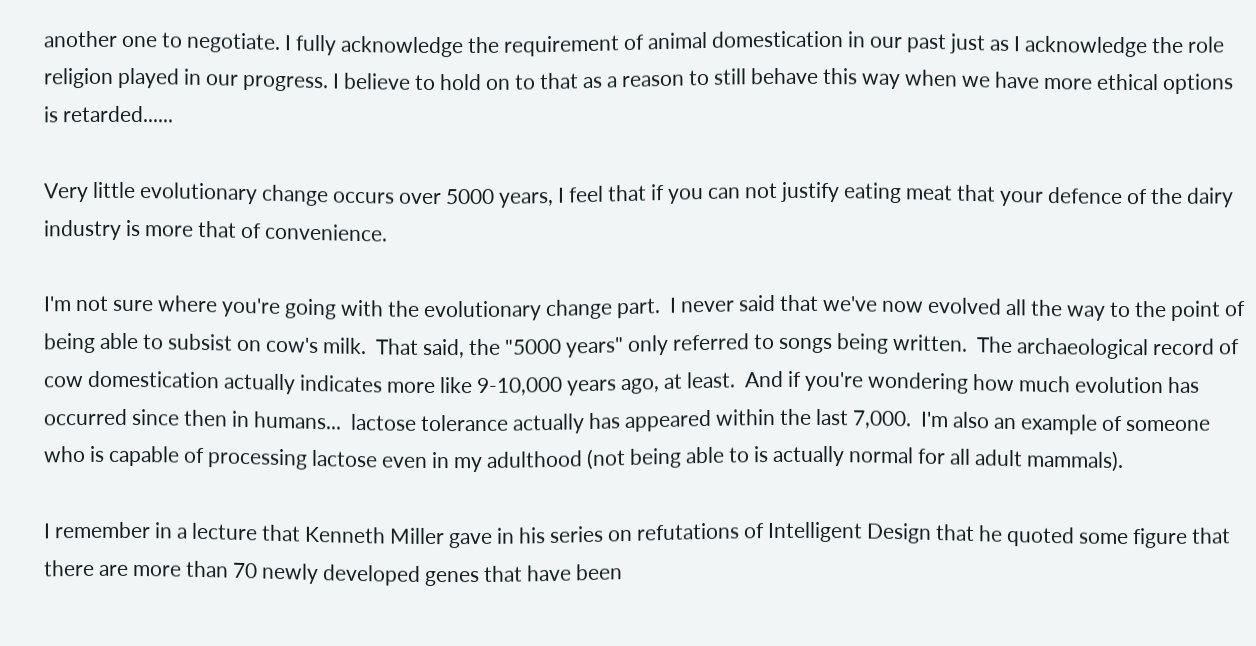another one to negotiate. I fully acknowledge the requirement of animal domestication in our past just as I acknowledge the role religion played in our progress. I believe to hold on to that as a reason to still behave this way when we have more ethical options is retarded......

Very little evolutionary change occurs over 5000 years, I feel that if you can not justify eating meat that your defence of the dairy industry is more that of convenience.

I'm not sure where you're going with the evolutionary change part.  I never said that we've now evolved all the way to the point of being able to subsist on cow's milk.  That said, the "5000 years" only referred to songs being written.  The archaeological record of cow domestication actually indicates more like 9-10,000 years ago, at least.  And if you're wondering how much evolution has occurred since then in humans...  lactose tolerance actually has appeared within the last 7,000.  I'm also an example of someone who is capable of processing lactose even in my adulthood (not being able to is actually normal for all adult mammals).

I remember in a lecture that Kenneth Miller gave in his series on refutations of Intelligent Design that he quoted some figure that there are more than 70 newly developed genes that have been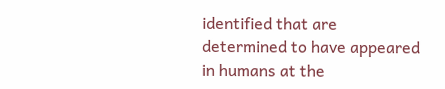identified that are determined to have appeared in humans at the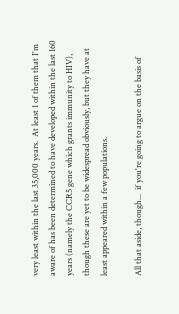very least within the last 35,000 years.  At least 1 of them that I'm aware of has been determined to have developed within the last 160 years (namely the CCR5 gene which grants immunity to HIV), though these are yet to be widespread obviously, but they have at least appeared within a few populations.

All that aside, though...  if you're going to argue on the basis of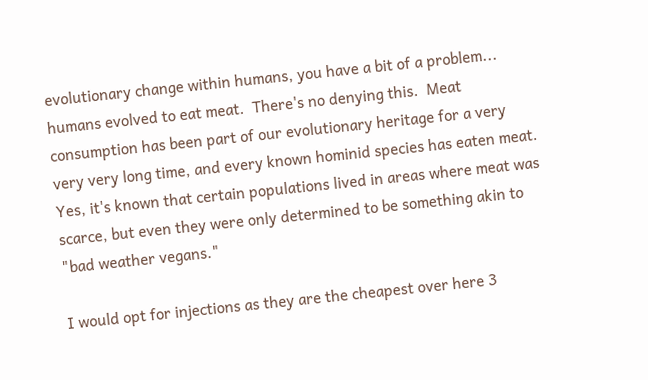evolutionary change within humans, you have a bit of a problem...  humans evolved to eat meat.  There's no denying this.  Meat consumption has been part of our evolutionary heritage for a very very very long time, and every known hominid species has eaten meat.  Yes, it's known that certain populations lived in areas where meat was scarce, but even they were only determined to be something akin to "bad weather vegans."

I would opt for injections as they are the cheapest over here 3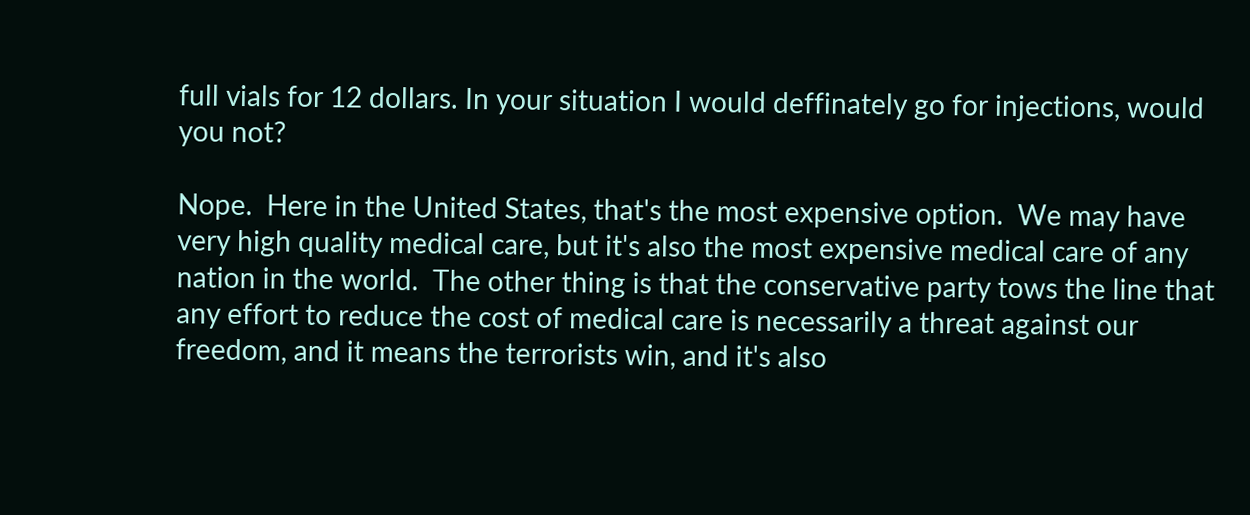full vials for 12 dollars. In your situation I would deffinately go for injections, would you not?

Nope.  Here in the United States, that's the most expensive option.  We may have very high quality medical care, but it's also the most expensive medical care of any nation in the world.  The other thing is that the conservative party tows the line that any effort to reduce the cost of medical care is necessarily a threat against our freedom, and it means the terrorists win, and it's also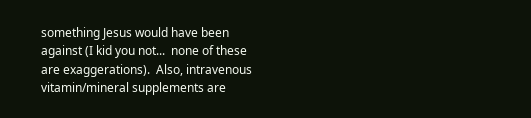something Jesus would have been against (I kid you not...  none of these are exaggerations).  Also, intravenous vitamin/mineral supplements are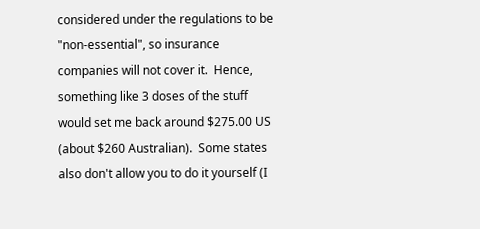considered under the regulations to be "non-essential", so insurance companies will not cover it.  Hence, something like 3 doses of the stuff would set me back around $275.00 US (about $260 Australian).  Some states also don't allow you to do it yourself (I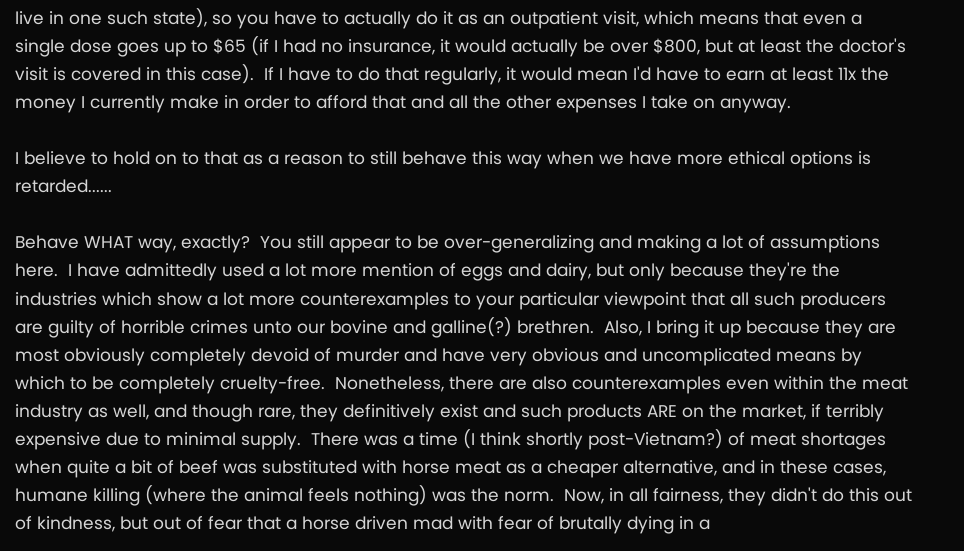live in one such state), so you have to actually do it as an outpatient visit, which means that even a single dose goes up to $65 (if I had no insurance, it would actually be over $800, but at least the doctor's visit is covered in this case).  If I have to do that regularly, it would mean I'd have to earn at least 11x the money I currently make in order to afford that and all the other expenses I take on anyway.

I believe to hold on to that as a reason to still behave this way when we have more ethical options is retarded......

Behave WHAT way, exactly?  You still appear to be over-generalizing and making a lot of assumptions here.  I have admittedly used a lot more mention of eggs and dairy, but only because they're the industries which show a lot more counterexamples to your particular viewpoint that all such producers are guilty of horrible crimes unto our bovine and galline(?) brethren.  Also, I bring it up because they are most obviously completely devoid of murder and have very obvious and uncomplicated means by which to be completely cruelty-free.  Nonetheless, there are also counterexamples even within the meat industry as well, and though rare, they definitively exist and such products ARE on the market, if terribly expensive due to minimal supply.  There was a time (I think shortly post-Vietnam?) of meat shortages when quite a bit of beef was substituted with horse meat as a cheaper alternative, and in these cases, humane killing (where the animal feels nothing) was the norm.  Now, in all fairness, they didn't do this out of kindness, but out of fear that a horse driven mad with fear of brutally dying in a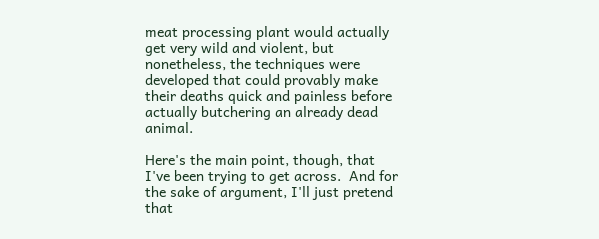meat processing plant would actually get very wild and violent, but nonetheless, the techniques were developed that could provably make their deaths quick and painless before actually butchering an already dead animal.

Here's the main point, though, that I've been trying to get across.  And for the sake of argument, I'll just pretend that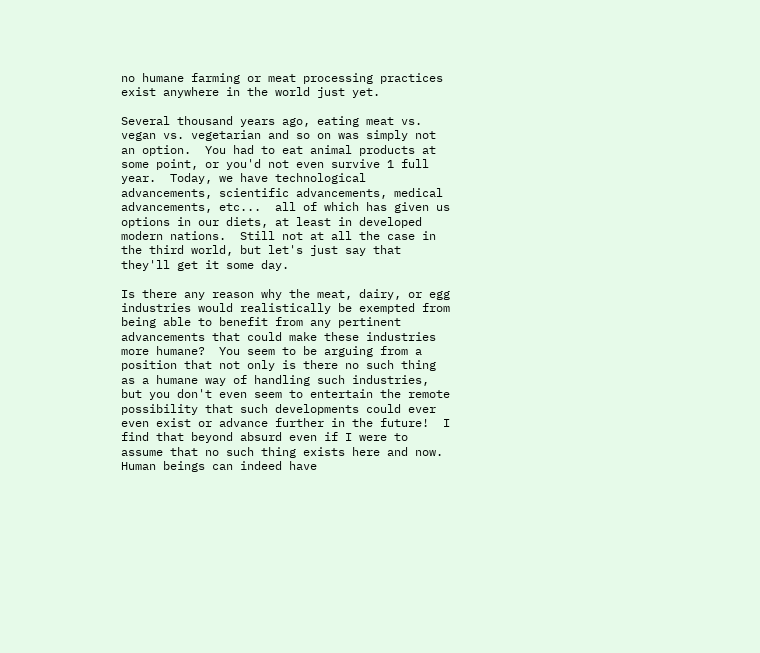no humane farming or meat processing practices exist anywhere in the world just yet.

Several thousand years ago, eating meat vs. vegan vs. vegetarian and so on was simply not an option.  You had to eat animal products at some point, or you'd not even survive 1 full year.  Today, we have technological advancements, scientific advancements, medical advancements, etc...  all of which has given us options in our diets, at least in developed modern nations.  Still not at all the case in the third world, but let's just say that they'll get it some day.

Is there any reason why the meat, dairy, or egg industries would realistically be exempted from being able to benefit from any pertinent advancements that could make these industries more humane?  You seem to be arguing from a position that not only is there no such thing as a humane way of handling such industries, but you don't even seem to entertain the remote possibility that such developments could ever even exist or advance further in the future!  I find that beyond absurd even if I were to assume that no such thing exists here and now.  Human beings can indeed have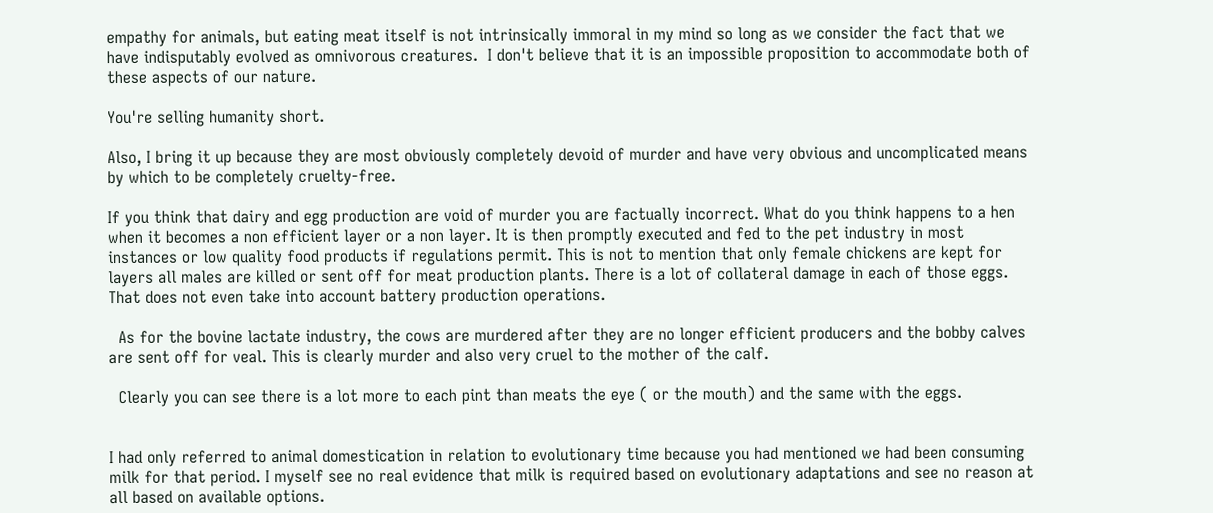empathy for animals, but eating meat itself is not intrinsically immoral in my mind so long as we consider the fact that we have indisputably evolved as omnivorous creatures.  I don't believe that it is an impossible proposition to accommodate both of these aspects of our nature.

You're selling humanity short.

Also, I bring it up because they are most obviously completely devoid of murder and have very obvious and uncomplicated means by which to be completely cruelty-free.

If you think that dairy and egg production are void of murder you are factually incorrect. What do you think happens to a hen when it becomes a non efficient layer or a non layer. It is then promptly executed and fed to the pet industry in most instances or low quality food products if regulations permit. This is not to mention that only female chickens are kept for layers all males are killed or sent off for meat production plants. There is a lot of collateral damage in each of those eggs. That does not even take into account battery production operations.

  As for the bovine lactate industry, the cows are murdered after they are no longer efficient producers and the bobby calves are sent off for veal. This is clearly murder and also very cruel to the mother of the calf.

  Clearly you can see there is a lot more to each pint than meats the eye ( or the mouth) and the same with the eggs.


I had only referred to animal domestication in relation to evolutionary time because you had mentioned we had been consuming milk for that period. I myself see no real evidence that milk is required based on evolutionary adaptations and see no reason at all based on available options.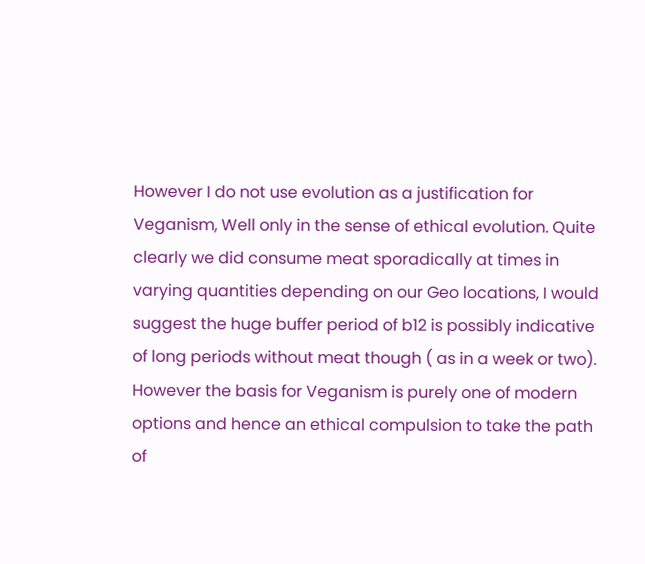However I do not use evolution as a justification for Veganism, Well only in the sense of ethical evolution. Quite clearly we did consume meat sporadically at times in varying quantities depending on our Geo locations, I would suggest the huge buffer period of b12 is possibly indicative of long periods without meat though ( as in a week or two). However the basis for Veganism is purely one of modern options and hence an ethical compulsion to take the path of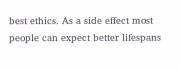best ethics. As a side effect most people can expect better lifespans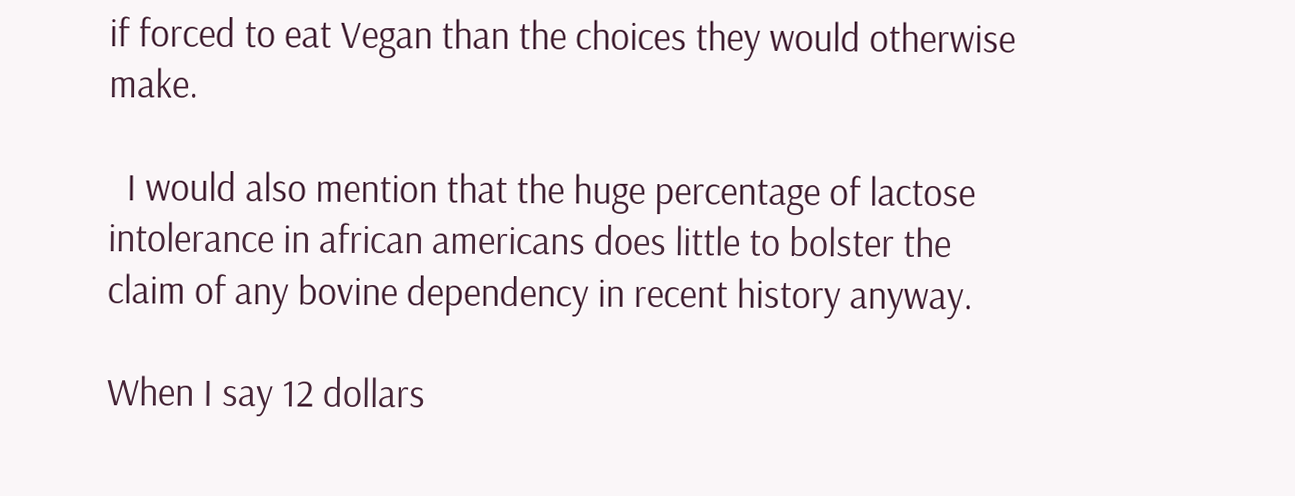if forced to eat Vegan than the choices they would otherwise make.

  I would also mention that the huge percentage of lactose intolerance in african americans does little to bolster the claim of any bovine dependency in recent history anyway.

When I say 12 dollars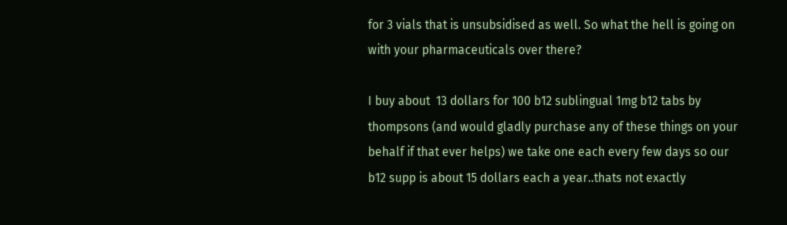for 3 vials that is unsubsidised as well. So what the hell is going on with your pharmaceuticals over there?

I buy about  13 dollars for 100 b12 sublingual 1mg b12 tabs by thompsons (and would gladly purchase any of these things on your behalf if that ever helps) we take one each every few days so our b12 supp is about 15 dollars each a year..thats not exactly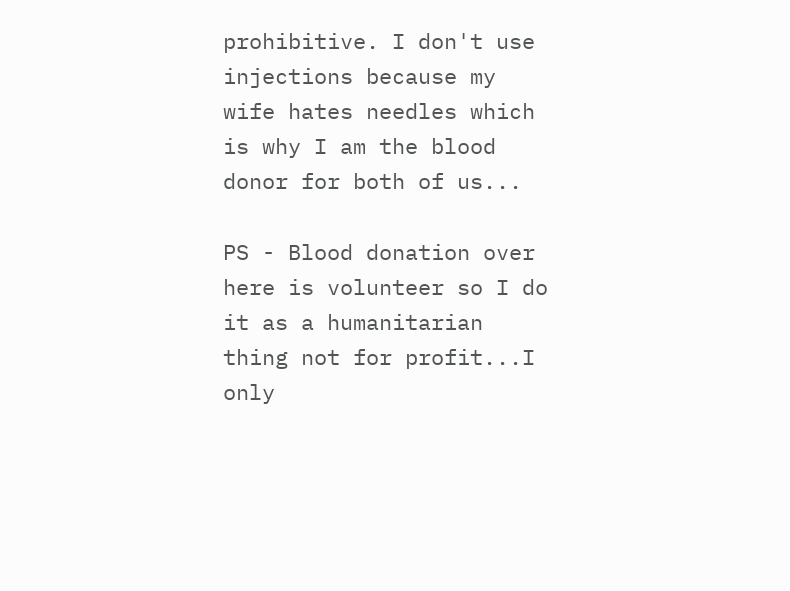prohibitive. I don't use injections because my wife hates needles which is why I am the blood donor for both of us...

PS - Blood donation over here is volunteer so I do it as a humanitarian thing not for profit...I only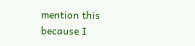mention this because I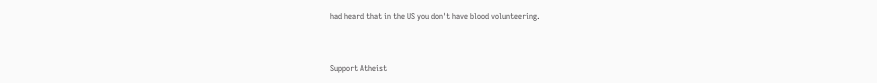had heard that in the US you don't have blood volunteering.


Support Atheist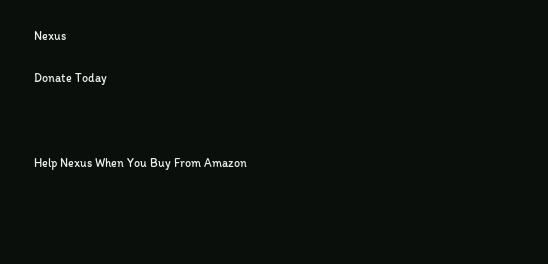Nexus

Donate Today



Help Nexus When You Buy From Amazon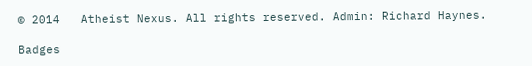© 2014   Atheist Nexus. All rights reserved. Admin: Richard Haynes.

Badges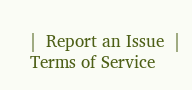|  Report an Issue  |  Terms of Service